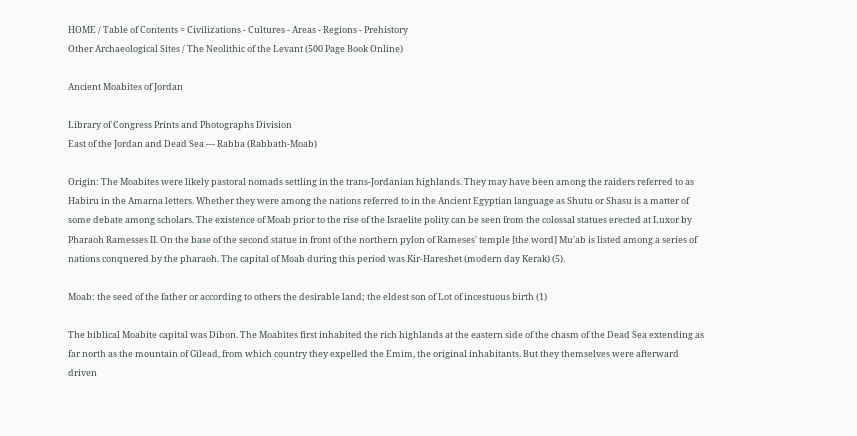HOME / Table of Contents = Civilizations - Cultures - Areas - Regions - Prehistory
Other Archaeological Sites / The Neolithic of the Levant (500 Page Book Online)

Ancient Moabites of Jordan

Library of Congress Prints and Photographs Division
East of the Jordan and Dead Sea --- Rabba (Rabbath-Moab)

Origin: The Moabites were likely pastoral nomads settling in the trans-Jordanian highlands. They may have been among the raiders referred to as Habiru in the Amarna letters. Whether they were among the nations referred to in the Ancient Egyptian language as Shutu or Shasu is a matter of some debate among scholars. The existence of Moab prior to the rise of the Israelite polity can be seen from the colossal statues erected at Luxor by Pharaoh Ramesses II. On the base of the second statue in front of the northern pylon of Rameses' temple [the word] Mu'ab is listed among a series of nations conquered by the pharaoh. The capital of Moab during this period was Kir-Hareshet (modern day Kerak) (5).

Moab: the seed of the father or according to others the desirable land; the eldest son of Lot of incestuous birth (1)

The biblical Moabite capital was Dibon. The Moabites first inhabited the rich highlands at the eastern side of the chasm of the Dead Sea extending as far north as the mountain of Gilead, from which country they expelled the Emim, the original inhabitants. But they themselves were afterward driven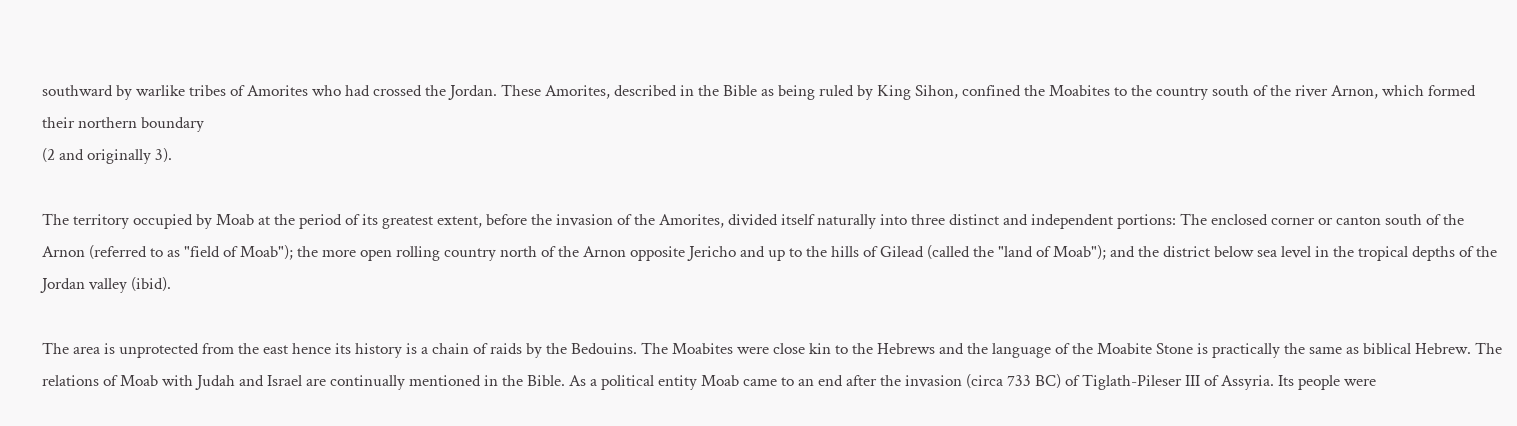southward by warlike tribes of Amorites who had crossed the Jordan. These Amorites, described in the Bible as being ruled by King Sihon, confined the Moabites to the country south of the river Arnon, which formed their northern boundary
(2 and originally 3).

The territory occupied by Moab at the period of its greatest extent, before the invasion of the Amorites, divided itself naturally into three distinct and independent portions: The enclosed corner or canton south of the Arnon (referred to as "field of Moab"); the more open rolling country north of the Arnon opposite Jericho and up to the hills of Gilead (called the "land of Moab"); and the district below sea level in the tropical depths of the Jordan valley (ibid).

The area is unprotected from the east hence its history is a chain of raids by the Bedouins. The Moabites were close kin to the Hebrews and the language of the Moabite Stone is practically the same as biblical Hebrew. The relations of Moab with Judah and Israel are continually mentioned in the Bible. As a political entity Moab came to an end after the invasion (circa 733 BC) of Tiglath-Pileser III of Assyria. Its people were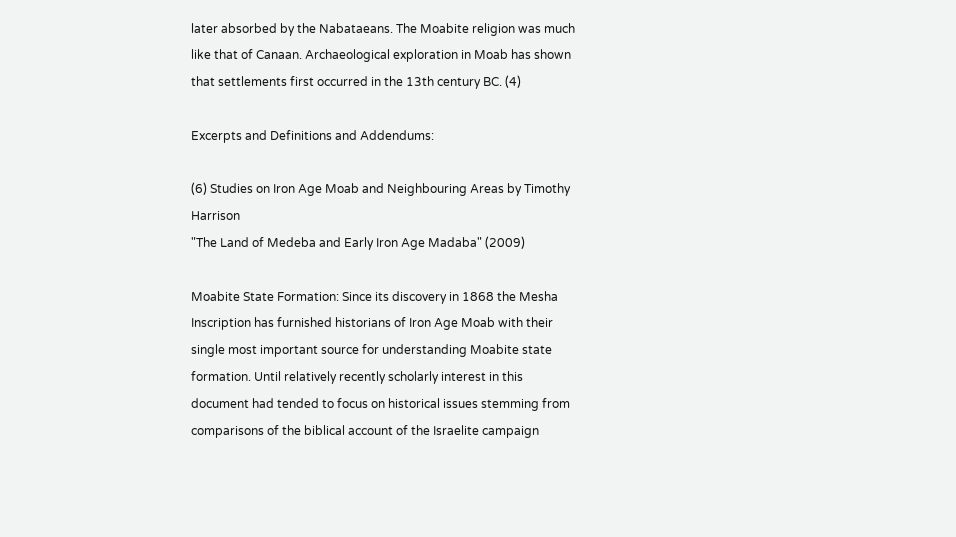later absorbed by the Nabataeans. The Moabite religion was much like that of Canaan. Archaeological exploration in Moab has shown that settlements first occurred in the 13th century BC. (4)

Excerpts and Definitions and Addendums:

(6) Studies on Iron Age Moab and Neighbouring Areas by Timothy Harrison
"The Land of Medeba and Early Iron Age Madaba" (2009)

Moabite State Formation: Since its discovery in 1868 the Mesha Inscription has furnished historians of Iron Age Moab with their single most important source for understanding Moabite state formation. Until relatively recently scholarly interest in this document had tended to focus on historical issues stemming from comparisons of the biblical account of the Israelite campaign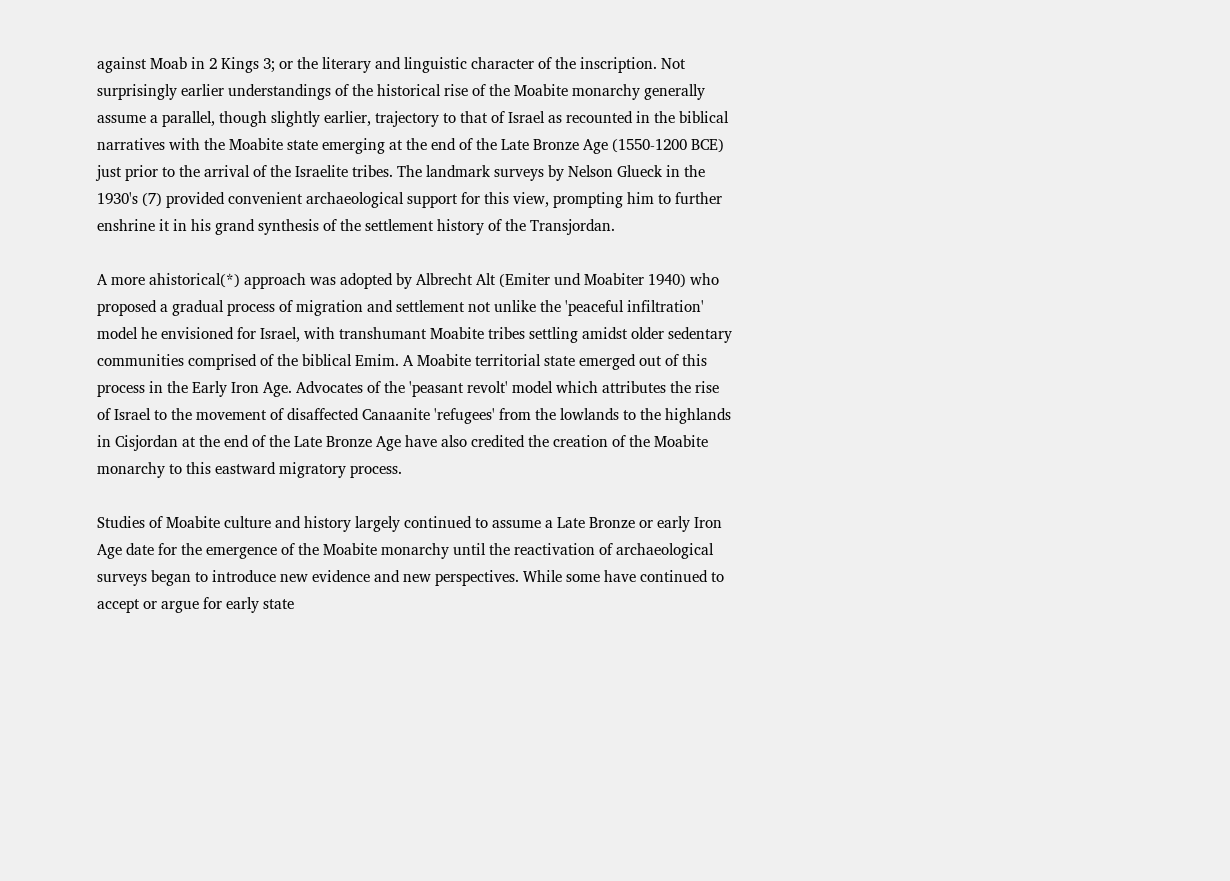against Moab in 2 Kings 3; or the literary and linguistic character of the inscription. Not surprisingly earlier understandings of the historical rise of the Moabite monarchy generally assume a parallel, though slightly earlier, trajectory to that of Israel as recounted in the biblical narratives with the Moabite state emerging at the end of the Late Bronze Age (1550-1200 BCE) just prior to the arrival of the Israelite tribes. The landmark surveys by Nelson Glueck in the 1930's (7) provided convenient archaeological support for this view, prompting him to further enshrine it in his grand synthesis of the settlement history of the Transjordan.

A more ahistorical(*) approach was adopted by Albrecht Alt (Emiter und Moabiter 1940) who proposed a gradual process of migration and settlement not unlike the 'peaceful infiltration' model he envisioned for Israel, with transhumant Moabite tribes settling amidst older sedentary communities comprised of the biblical Emim. A Moabite territorial state emerged out of this process in the Early Iron Age. Advocates of the 'peasant revolt' model which attributes the rise of Israel to the movement of disaffected Canaanite 'refugees' from the lowlands to the highlands in Cisjordan at the end of the Late Bronze Age have also credited the creation of the Moabite monarchy to this eastward migratory process.

Studies of Moabite culture and history largely continued to assume a Late Bronze or early Iron Age date for the emergence of the Moabite monarchy until the reactivation of archaeological surveys began to introduce new evidence and new perspectives. While some have continued to accept or argue for early state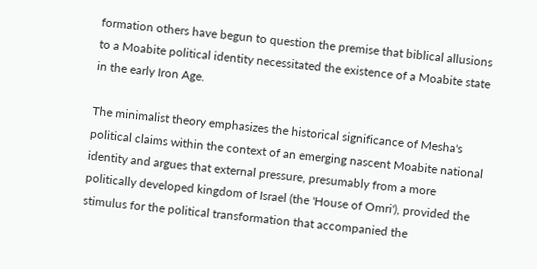formation others have begun to question the premise that biblical allusions to a Moabite political identity necessitated the existence of a Moabite state in the early Iron Age.

The minimalist theory emphasizes the historical significance of Mesha's political claims within the context of an emerging nascent Moabite national identity and argues that external pressure, presumably from a more politically developed kingdom of Israel (the 'House of Omri'), provided the stimulus for the political transformation that accompanied the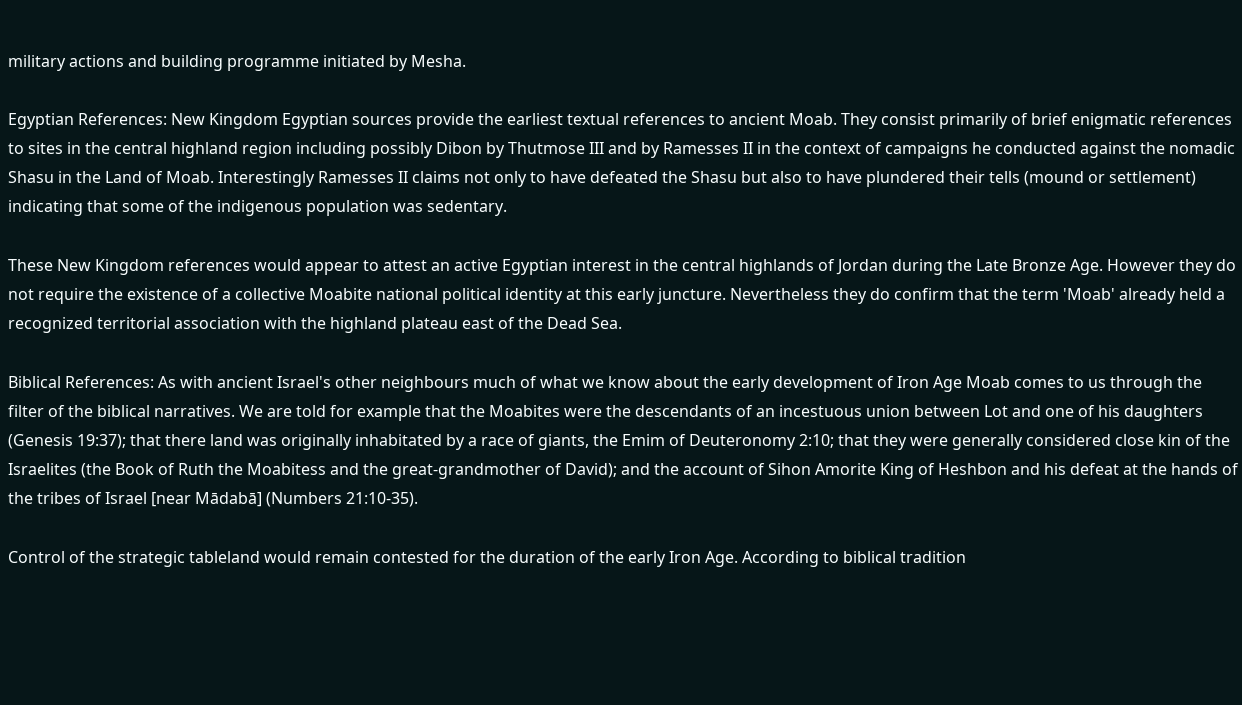military actions and building programme initiated by Mesha.

Egyptian References: New Kingdom Egyptian sources provide the earliest textual references to ancient Moab. They consist primarily of brief enigmatic references to sites in the central highland region including possibly Dibon by Thutmose III and by Ramesses II in the context of campaigns he conducted against the nomadic Shasu in the Land of Moab. Interestingly Ramesses II claims not only to have defeated the Shasu but also to have plundered their tells (mound or settlement) indicating that some of the indigenous population was sedentary.

These New Kingdom references would appear to attest an active Egyptian interest in the central highlands of Jordan during the Late Bronze Age. However they do not require the existence of a collective Moabite national political identity at this early juncture. Nevertheless they do confirm that the term 'Moab' already held a recognized territorial association with the highland plateau east of the Dead Sea.

Biblical References: As with ancient Israel's other neighbours much of what we know about the early development of Iron Age Moab comes to us through the filter of the biblical narratives. We are told for example that the Moabites were the descendants of an incestuous union between Lot and one of his daughters (Genesis 19:37); that there land was originally inhabitated by a race of giants, the Emim of Deuteronomy 2:10; that they were generally considered close kin of the Israelites (the Book of Ruth the Moabitess and the great-grandmother of David); and the account of Sihon Amorite King of Heshbon and his defeat at the hands of the tribes of Israel [near Mādabā] (Numbers 21:10-35).

Control of the strategic tableland would remain contested for the duration of the early Iron Age. According to biblical tradition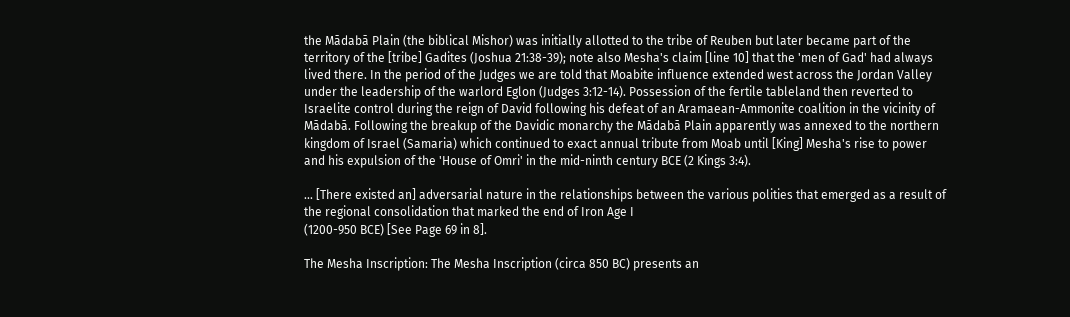the Mādabā Plain (the biblical Mishor) was initially allotted to the tribe of Reuben but later became part of the territory of the [tribe] Gadites (Joshua 21:38-39); note also Mesha's claim [line 10] that the 'men of Gad' had always lived there. In the period of the Judges we are told that Moabite influence extended west across the Jordan Valley under the leadership of the warlord Eglon (Judges 3:12-14). Possession of the fertile tableland then reverted to Israelite control during the reign of David following his defeat of an Aramaean-Ammonite coalition in the vicinity of Mādabā. Following the breakup of the Davidic monarchy the Mādabā Plain apparently was annexed to the northern kingdom of Israel (Samaria) which continued to exact annual tribute from Moab until [King] Mesha's rise to power and his expulsion of the 'House of Omri' in the mid-ninth century BCE (2 Kings 3:4).

... [There existed an] adversarial nature in the relationships between the various polities that emerged as a result of the regional consolidation that marked the end of Iron Age I
(1200-950 BCE) [See Page 69 in 8].

The Mesha Inscription: The Mesha Inscription (circa 850 BC) presents an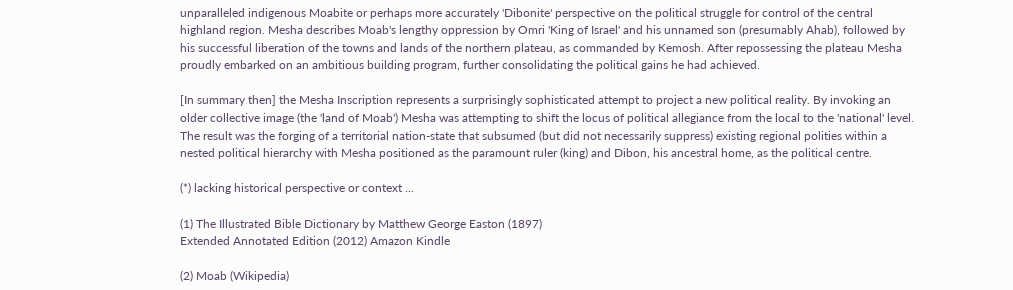unparalleled indigenous Moabite or perhaps more accurately 'Dibonite' perspective on the political struggle for control of the central highland region. Mesha describes Moab's lengthy oppression by Omri 'King of Israel' and his unnamed son (presumably Ahab), followed by his successful liberation of the towns and lands of the northern plateau, as commanded by Kemosh. After repossessing the plateau Mesha proudly embarked on an ambitious building program, further consolidating the political gains he had achieved.

[In summary then] the Mesha Inscription represents a surprisingly sophisticated attempt to project a new political reality. By invoking an older collective image (the 'land of Moab') Mesha was attempting to shift the locus of political allegiance from the local to the 'national' level. The result was the forging of a territorial nation-state that subsumed (but did not necessarily suppress) existing regional polities within a nested political hierarchy with Mesha positioned as the paramount ruler (king) and Dibon, his ancestral home, as the political centre.

(*) lacking historical perspective or context ...

(1) The Illustrated Bible Dictionary by Matthew George Easton (1897)
Extended Annotated Edition (2012) Amazon Kindle

(2) Moab (Wikipedia)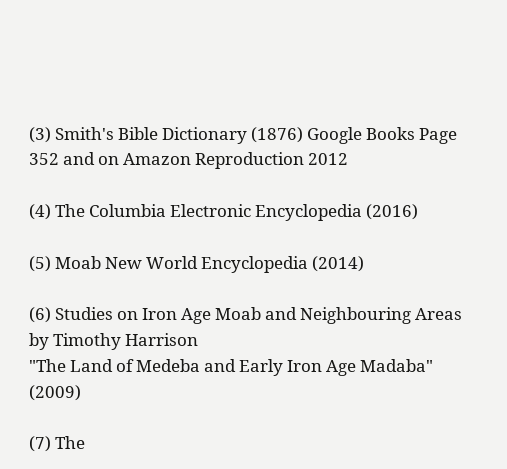(3) Smith's Bible Dictionary (1876) Google Books Page 352 and on Amazon Reproduction 2012

(4) The Columbia Electronic Encyclopedia (2016)

(5) Moab New World Encyclopedia (2014)

(6) Studies on Iron Age Moab and Neighbouring Areas by Timothy Harrison
"The Land of Medeba and Early Iron Age Madaba" (2009)

(7) The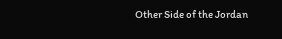Other Side of the Jordan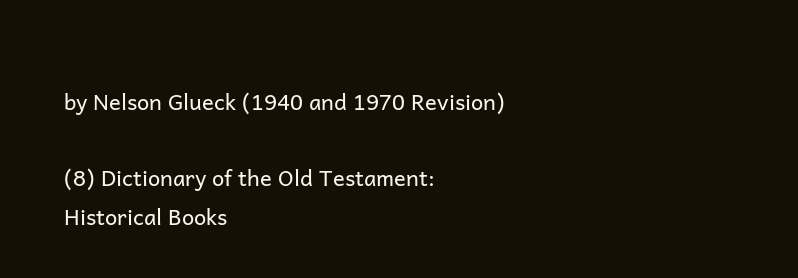by Nelson Glueck (1940 and 1970 Revision)

(8) Dictionary of the Old Testament: Historical Books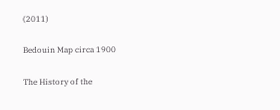(2011)

Bedouin Map circa 1900

The History of the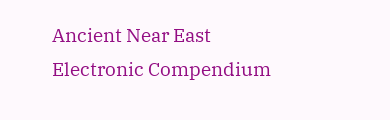Ancient Near East Electronic Compendium